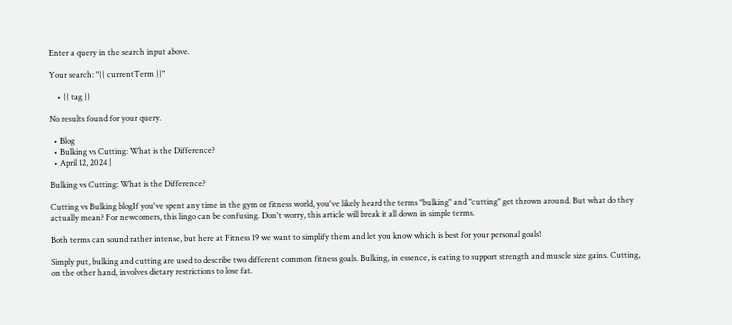Enter a query in the search input above.

Your search: "{{ currentTerm }}"

    • {{ tag }}

No results found for your query.

  • Blog
  • Bulking vs Cutting: What is the Difference?
  • April 12, 2024 |

Bulking vs Cutting: What is the Difference?

Cutting vs Bulking blogIf you've spent any time in the gym or fitness world, you've likely heard the terms "bulking" and "cutting" get thrown around. But what do they actually mean? For newcomers, this lingo can be confusing. Don't worry, this article will break it all down in simple terms.

Both terms can sound rather intense, but here at Fitness 19 we want to simplify them and let you know which is best for your personal goals!

Simply put, bulking and cutting are used to describe two different common fitness goals. Bulking, in essence, is eating to support strength and muscle size gains. Cutting, on the other hand, involves dietary restrictions to lose fat.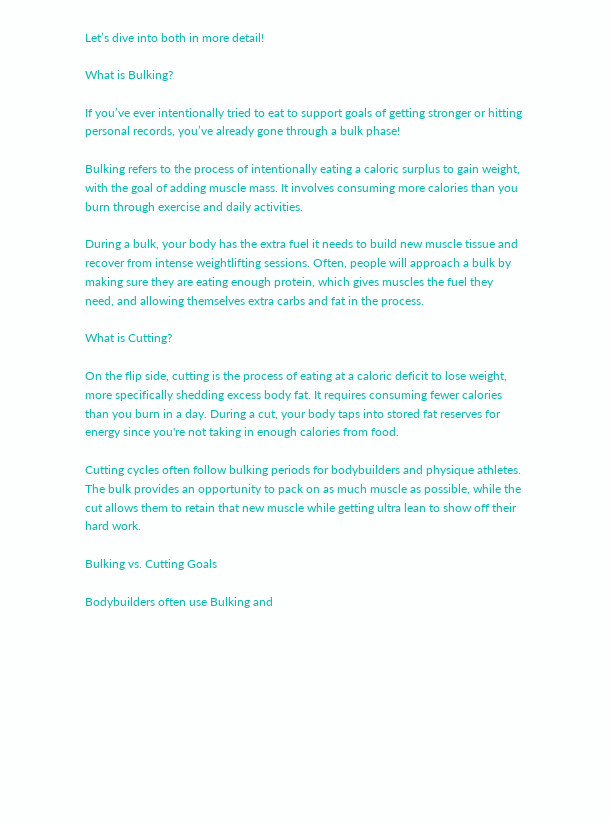Let’s dive into both in more detail!

What is Bulking?

If you’ve ever intentionally tried to eat to support goals of getting stronger or hitting personal records, you’ve already gone through a bulk phase!

Bulking refers to the process of intentionally eating a caloric surplus to gain weight, with the goal of adding muscle mass. It involves consuming more calories than you burn through exercise and daily activities.

During a bulk, your body has the extra fuel it needs to build new muscle tissue and recover from intense weightlifting sessions. Often, people will approach a bulk by making sure they are eating enough protein, which gives muscles the fuel they need, and allowing themselves extra carbs and fat in the process.

What is Cutting?

On the flip side, cutting is the process of eating at a caloric deficit to lose weight, more specifically shedding excess body fat. It requires consuming fewer calories than you burn in a day. During a cut, your body taps into stored fat reserves for energy since you're not taking in enough calories from food.

Cutting cycles often follow bulking periods for bodybuilders and physique athletes. The bulk provides an opportunity to pack on as much muscle as possible, while the cut allows them to retain that new muscle while getting ultra lean to show off their hard work.

Bulking vs. Cutting Goals

Bodybuilders often use Bulking and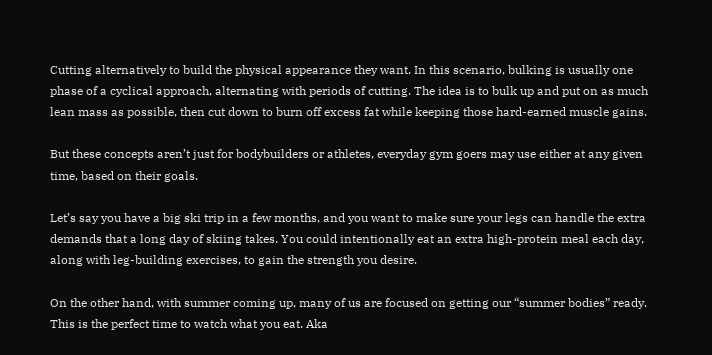Cutting alternatively to build the physical appearance they want. In this scenario, bulking is usually one phase of a cyclical approach, alternating with periods of cutting. The idea is to bulk up and put on as much lean mass as possible, then cut down to burn off excess fat while keeping those hard-earned muscle gains.

But these concepts aren’t just for bodybuilders or athletes, everyday gym goers may use either at any given time, based on their goals.

Let’s say you have a big ski trip in a few months, and you want to make sure your legs can handle the extra demands that a long day of skiing takes. You could intentionally eat an extra high-protein meal each day, along with leg-building exercises, to gain the strength you desire.

On the other hand, with summer coming up, many of us are focused on getting our “summer bodies” ready. This is the perfect time to watch what you eat. Aka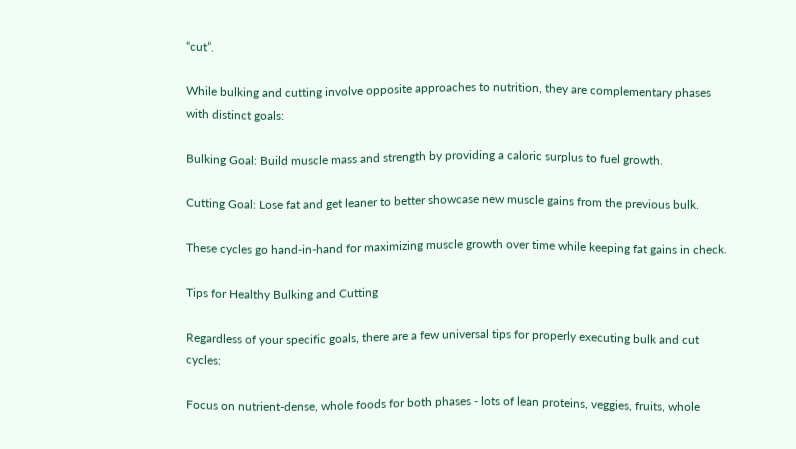“cut”.

While bulking and cutting involve opposite approaches to nutrition, they are complementary phases with distinct goals:

Bulking Goal: Build muscle mass and strength by providing a caloric surplus to fuel growth.

Cutting Goal: Lose fat and get leaner to better showcase new muscle gains from the previous bulk.

These cycles go hand-in-hand for maximizing muscle growth over time while keeping fat gains in check.

Tips for Healthy Bulking and Cutting

Regardless of your specific goals, there are a few universal tips for properly executing bulk and cut cycles:

Focus on nutrient-dense, whole foods for both phases - lots of lean proteins, veggies, fruits, whole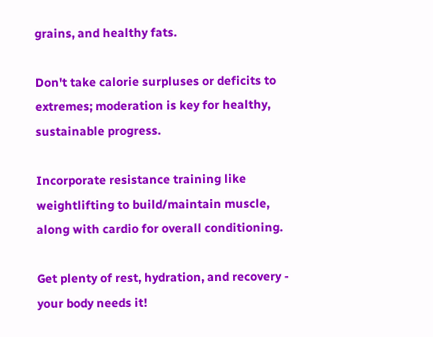grains, and healthy fats.

Don't take calorie surpluses or deficits to extremes; moderation is key for healthy, sustainable progress.

Incorporate resistance training like weightlifting to build/maintain muscle, along with cardio for overall conditioning.

Get plenty of rest, hydration, and recovery - your body needs it!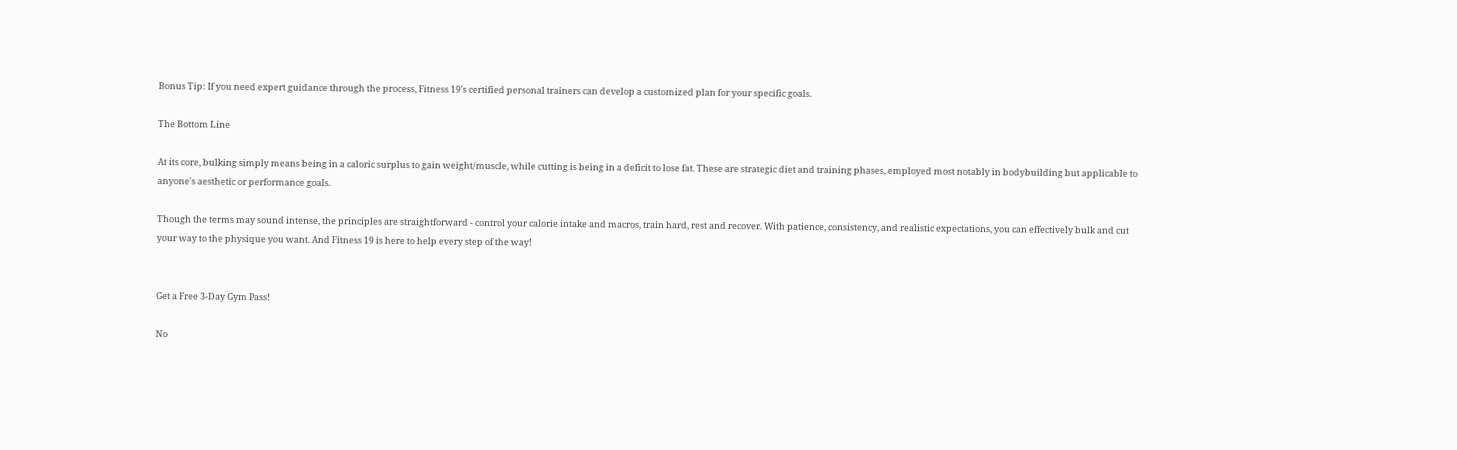Bonus Tip: If you need expert guidance through the process, Fitness 19's certified personal trainers can develop a customized plan for your specific goals.

The Bottom Line

At its core, bulking simply means being in a caloric surplus to gain weight/muscle, while cutting is being in a deficit to lose fat. These are strategic diet and training phases, employed most notably in bodybuilding but applicable to anyone's aesthetic or performance goals.

Though the terms may sound intense, the principles are straightforward - control your calorie intake and macros, train hard, rest and recover. With patience, consistency, and realistic expectations, you can effectively bulk and cut your way to the physique you want. And Fitness 19 is here to help every step of the way!


Get a Free 3-Day Gym Pass!

No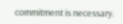commitment is necessary.